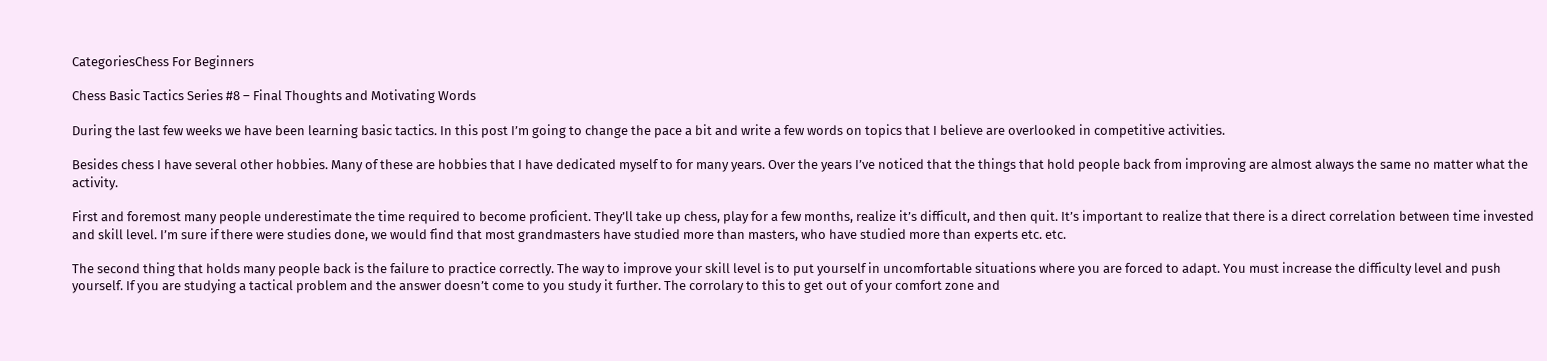CategoriesChess For Beginners

Chess Basic Tactics Series #8 – Final Thoughts and Motivating Words

During the last few weeks we have been learning basic tactics. In this post I’m going to change the pace a bit and write a few words on topics that I believe are overlooked in competitive activities.

Besides chess I have several other hobbies. Many of these are hobbies that I have dedicated myself to for many years. Over the years I’ve noticed that the things that hold people back from improving are almost always the same no matter what the activity.

First and foremost many people underestimate the time required to become proficient. They’ll take up chess, play for a few months, realize it’s difficult, and then quit. It’s important to realize that there is a direct correlation between time invested and skill level. I’m sure if there were studies done, we would find that most grandmasters have studied more than masters, who have studied more than experts etc. etc.

The second thing that holds many people back is the failure to practice correctly. The way to improve your skill level is to put yourself in uncomfortable situations where you are forced to adapt. You must increase the difficulty level and push yourself. If you are studying a tactical problem and the answer doesn’t come to you study it further. The corrolary to this to get out of your comfort zone and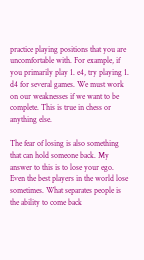practice playing positions that you are uncomfortable with. For example, if you primarily play 1. e4, try playing 1. d4 for several games. We must work on our weaknesses if we want to be complete. This is true in chess or anything else.

The fear of losing is also something that can hold someone back. My answer to this is to lose your ego. Even the best players in the world lose sometimes. What separates people is the ability to come back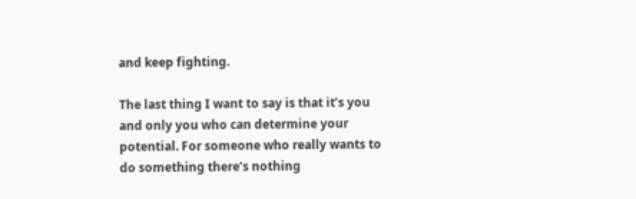and keep fighting.

The last thing I want to say is that it’s you and only you who can determine your potential. For someone who really wants to do something there’s nothing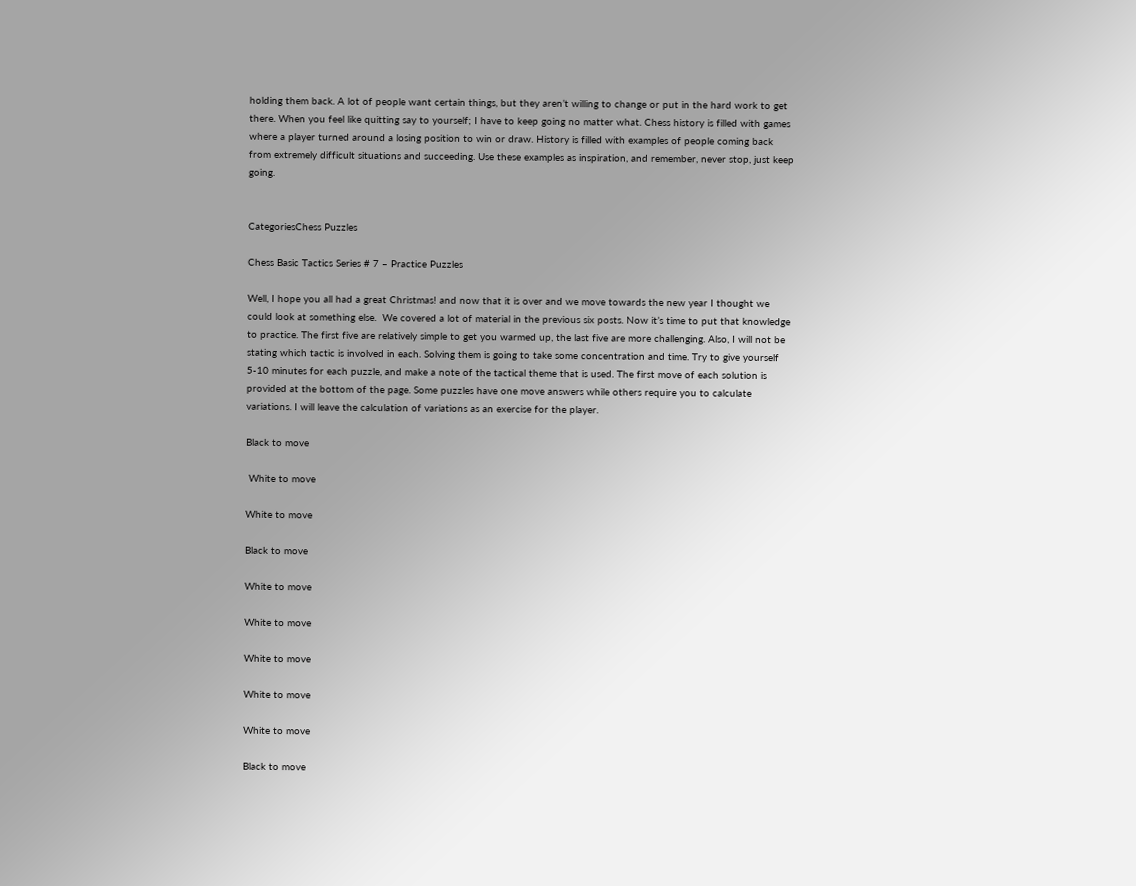holding them back. A lot of people want certain things, but they aren’t willing to change or put in the hard work to get there. When you feel like quitting say to yourself; I have to keep going no matter what. Chess history is filled with games where a player turned around a losing position to win or draw. History is filled with examples of people coming back from extremely difficult situations and succeeding. Use these examples as inspiration, and remember, never stop, just keep going.


CategoriesChess Puzzles

Chess Basic Tactics Series # 7 – Practice Puzzles

Well, I hope you all had a great Christmas! and now that it is over and we move towards the new year I thought we could look at something else.  We covered a lot of material in the previous six posts. Now it’s time to put that knowledge to practice. The first five are relatively simple to get you warmed up, the last five are more challenging. Also, I will not be stating which tactic is involved in each. Solving them is going to take some concentration and time. Try to give yourself 5-10 minutes for each puzzle, and make a note of the tactical theme that is used. The first move of each solution is provided at the bottom of the page. Some puzzles have one move answers while others require you to calculate variations. I will leave the calculation of variations as an exercise for the player.

Black to move

 White to move

White to move

Black to move

White to move

White to move

White to move

White to move

White to move

Black to move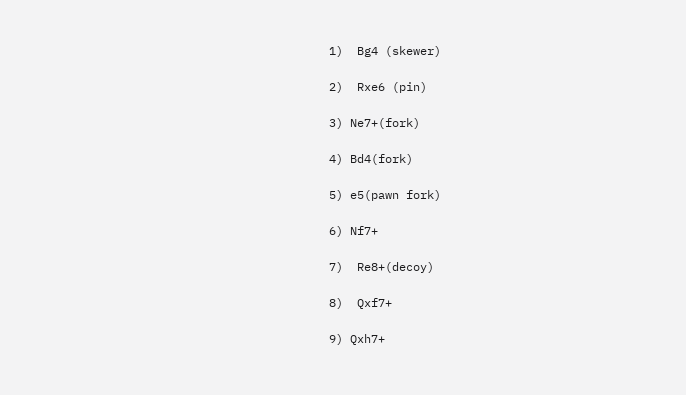1)  Bg4 (skewer)

2)  Rxe6 (pin)

3) Ne7+(fork)

4) Bd4(fork)

5) e5(pawn fork)

6) Nf7+

7)  Re8+(decoy)

8)  Qxf7+

9) Qxh7+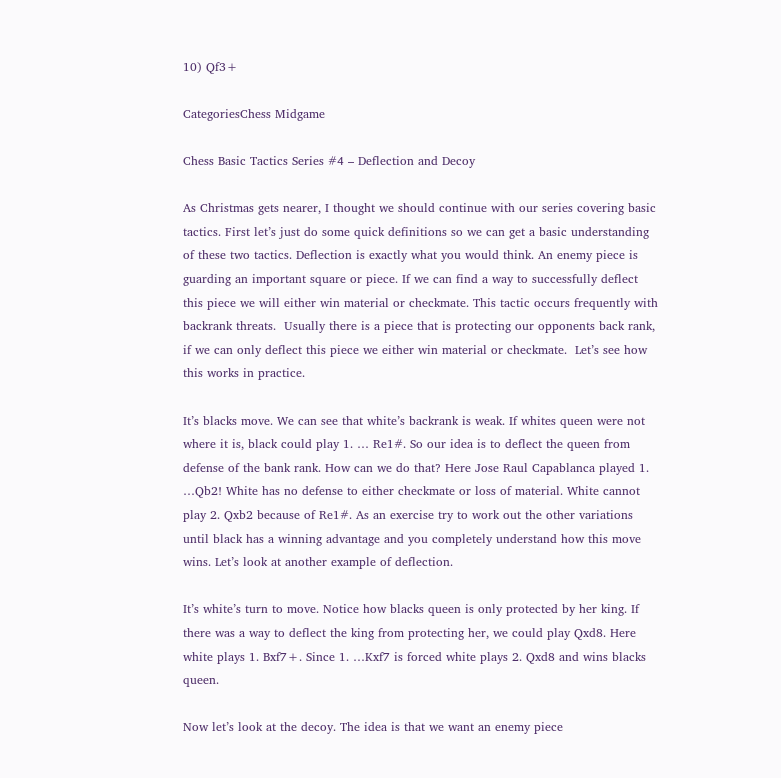10) Qf3+

CategoriesChess Midgame

Chess Basic Tactics Series #4 – Deflection and Decoy

As Christmas gets nearer, I thought we should continue with our series covering basic tactics. First let’s just do some quick definitions so we can get a basic understanding of these two tactics. Deflection is exactly what you would think. An enemy piece is guarding an important square or piece. If we can find a way to successfully deflect this piece we will either win material or checkmate. This tactic occurs frequently with backrank threats.  Usually there is a piece that is protecting our opponents back rank, if we can only deflect this piece we either win material or checkmate.  Let’s see how this works in practice.

It’s blacks move. We can see that white’s backrank is weak. If whites queen were not where it is, black could play 1. … Re1#. So our idea is to deflect the queen from defense of the bank rank. How can we do that? Here Jose Raul Capablanca played 1. …Qb2! White has no defense to either checkmate or loss of material. White cannot play 2. Qxb2 because of Re1#. As an exercise try to work out the other variations until black has a winning advantage and you completely understand how this move wins. Let’s look at another example of deflection.

It’s white’s turn to move. Notice how blacks queen is only protected by her king. If there was a way to deflect the king from protecting her, we could play Qxd8. Here white plays 1. Bxf7+. Since 1. …Kxf7 is forced white plays 2. Qxd8 and wins blacks queen.

Now let’s look at the decoy. The idea is that we want an enemy piece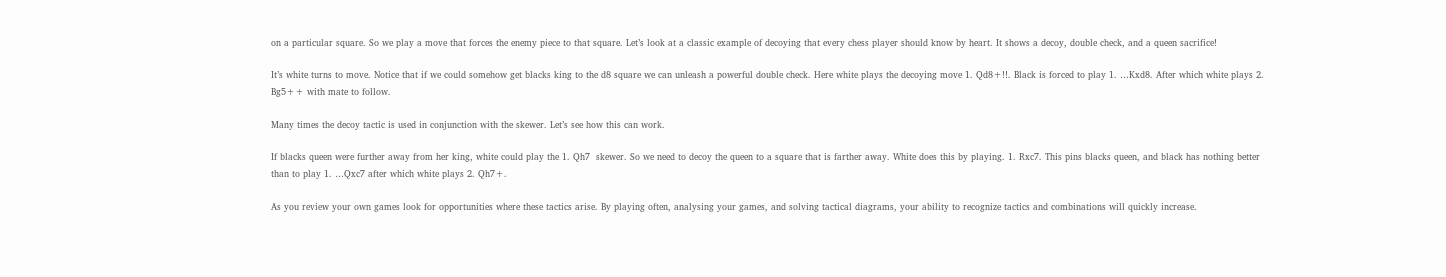on a particular square. So we play a move that forces the enemy piece to that square. Let’s look at a classic example of decoying that every chess player should know by heart. It shows a decoy, double check, and a queen sacrifice!

It’s white turns to move. Notice that if we could somehow get blacks king to the d8 square we can unleash a powerful double check. Here white plays the decoying move 1. Qd8+!!. Black is forced to play 1. …Kxd8. After which white plays 2. Bg5++ with mate to follow.

Many times the decoy tactic is used in conjunction with the skewer. Let’s see how this can work.

If blacks queen were further away from her king, white could play the 1. Qh7  skewer. So we need to decoy the queen to a square that is farther away. White does this by playing. 1. Rxc7. This pins blacks queen, and black has nothing better than to play 1. …Qxc7 after which white plays 2. Qh7+.

As you review your own games look for opportunities where these tactics arise. By playing often, analysing your games, and solving tactical diagrams, your ability to recognize tactics and combinations will quickly increase.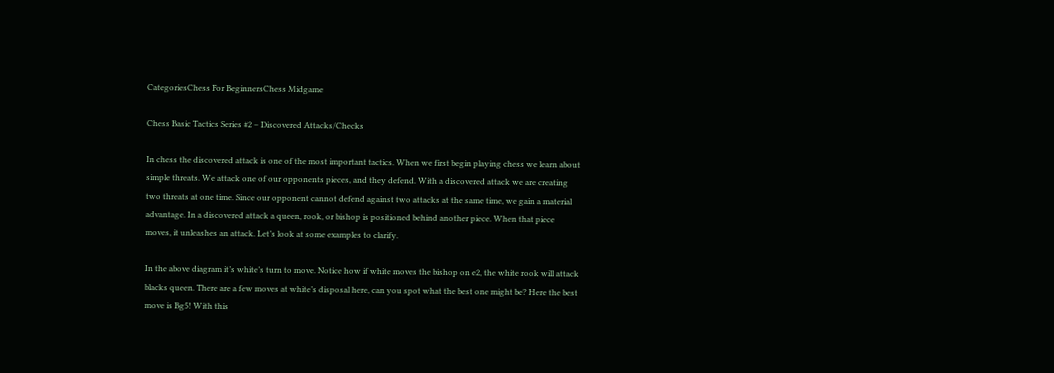CategoriesChess For BeginnersChess Midgame

Chess Basic Tactics Series #2 – Discovered Attacks/Checks

In chess the discovered attack is one of the most important tactics. When we first begin playing chess we learn about simple threats. We attack one of our opponents pieces, and they defend. With a discovered attack we are creating two threats at one time. Since our opponent cannot defend against two attacks at the same time, we gain a material advantage. In a discovered attack a queen, rook, or bishop is positioned behind another piece. When that piece moves, it unleashes an attack. Let’s look at some examples to clarify.

In the above diagram it’s white’s turn to move. Notice how if white moves the bishop on e2, the white rook will attack blacks queen. There are a few moves at white’s disposal here, can you spot what the best one might be? Here the best move is Bg5! With this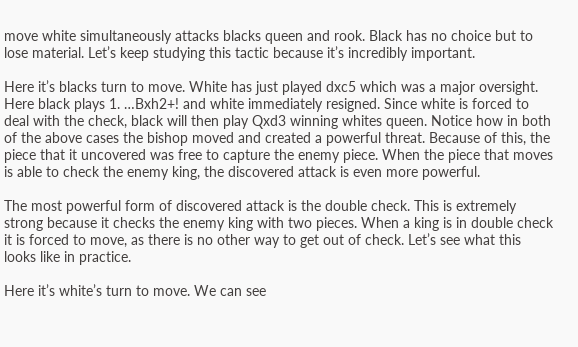move white simultaneously attacks blacks queen and rook. Black has no choice but to lose material. Let’s keep studying this tactic because it’s incredibly important.

Here it’s blacks turn to move. White has just played dxc5 which was a major oversight. Here black plays 1. …Bxh2+! and white immediately resigned. Since white is forced to deal with the check, black will then play Qxd3 winning whites queen. Notice how in both of the above cases the bishop moved and created a powerful threat. Because of this, the piece that it uncovered was free to capture the enemy piece. When the piece that moves is able to check the enemy king, the discovered attack is even more powerful.

The most powerful form of discovered attack is the double check. This is extremely strong because it checks the enemy king with two pieces. When a king is in double check it is forced to move, as there is no other way to get out of check. Let’s see what this looks like in practice.

Here it’s white’s turn to move. We can see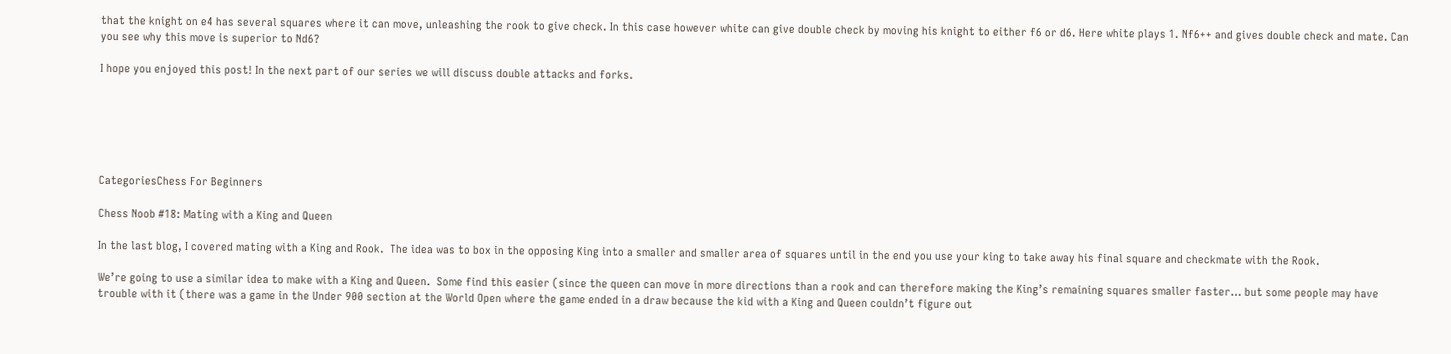that the knight on e4 has several squares where it can move, unleashing the rook to give check. In this case however white can give double check by moving his knight to either f6 or d6. Here white plays 1. Nf6++ and gives double check and mate. Can you see why this move is superior to Nd6?

I hope you enjoyed this post! In the next part of our series we will discuss double attacks and forks.






CategoriesChess For Beginners

Chess Noob #18: Mating with a King and Queen

In the last blog, I covered mating with a King and Rook.  The idea was to box in the opposing King into a smaller and smaller area of squares until in the end you use your king to take away his final square and checkmate with the Rook.

We’re going to use a similar idea to make with a King and Queen.  Some find this easier (since the queen can move in more directions than a rook and can therefore making the King’s remaining squares smaller faster… but some people may have trouble with it (there was a game in the Under 900 section at the World Open where the game ended in a draw because the kid with a King and Queen couldn’t figure out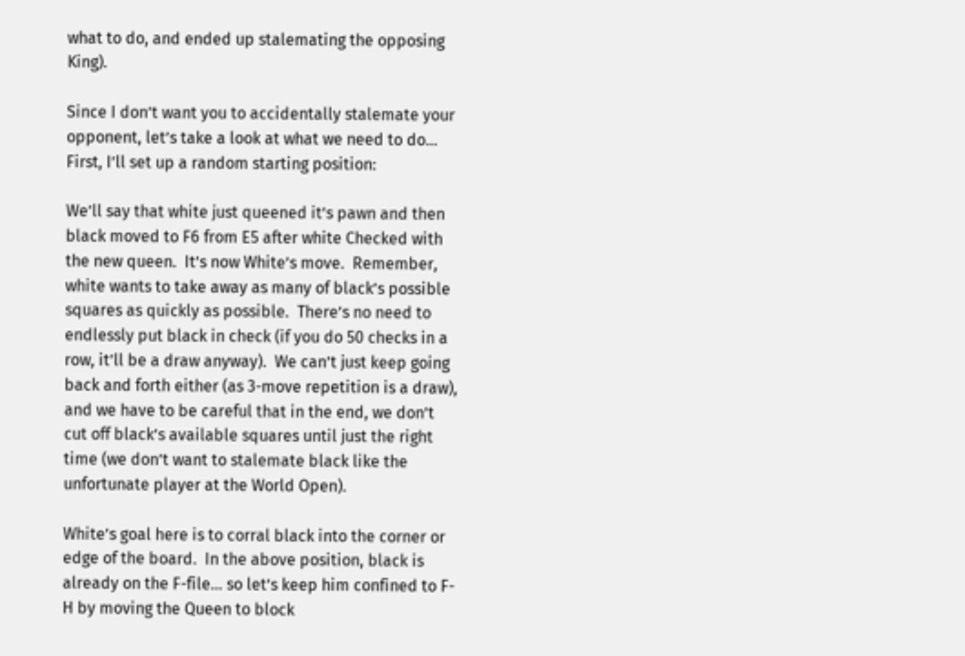what to do, and ended up stalemating the opposing King).

Since I don’t want you to accidentally stalemate your opponent, let’s take a look at what we need to do…  First, I’ll set up a random starting position:

We’ll say that white just queened it’s pawn and then black moved to F6 from E5 after white Checked with the new queen.  It’s now White’s move.  Remember, white wants to take away as many of black’s possible squares as quickly as possible.  There’s no need to endlessly put black in check (if you do 50 checks in a row, it’ll be a draw anyway).  We can’t just keep going back and forth either (as 3-move repetition is a draw), and we have to be careful that in the end, we don’t cut off black’s available squares until just the right time (we don’t want to stalemate black like the unfortunate player at the World Open).

White’s goal here is to corral black into the corner or edge of the board.  In the above position, black is already on the F-file… so let’s keep him confined to F-H by moving the Queen to block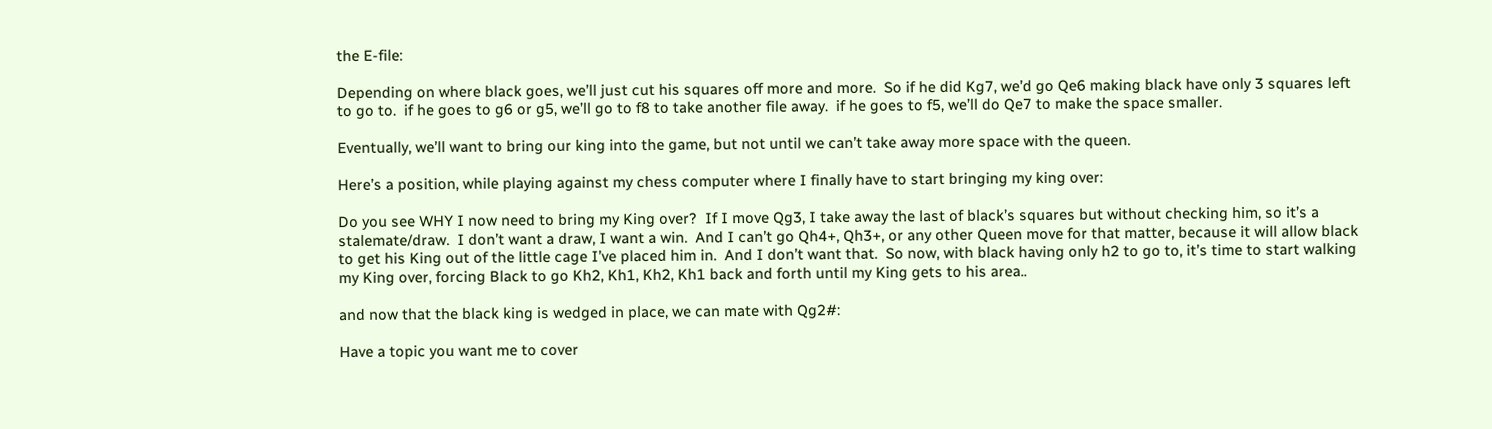the E-file:

Depending on where black goes, we’ll just cut his squares off more and more.  So if he did Kg7, we’d go Qe6 making black have only 3 squares left to go to.  if he goes to g6 or g5, we’ll go to f8 to take another file away.  if he goes to f5, we’ll do Qe7 to make the space smaller.

Eventually, we’ll want to bring our king into the game, but not until we can’t take away more space with the queen.

Here’s a position, while playing against my chess computer where I finally have to start bringing my king over:

Do you see WHY I now need to bring my King over?  If I move Qg3, I take away the last of black’s squares but without checking him, so it’s a stalemate/draw.  I don’t want a draw, I want a win.  And I can’t go Qh4+, Qh3+, or any other Queen move for that matter, because it will allow black to get his King out of the little cage I’ve placed him in.  And I don’t want that.  So now, with black having only h2 to go to, it’s time to start walking my King over, forcing Black to go Kh2, Kh1, Kh2, Kh1 back and forth until my King gets to his area..

and now that the black king is wedged in place, we can mate with Qg2#:

Have a topic you want me to cover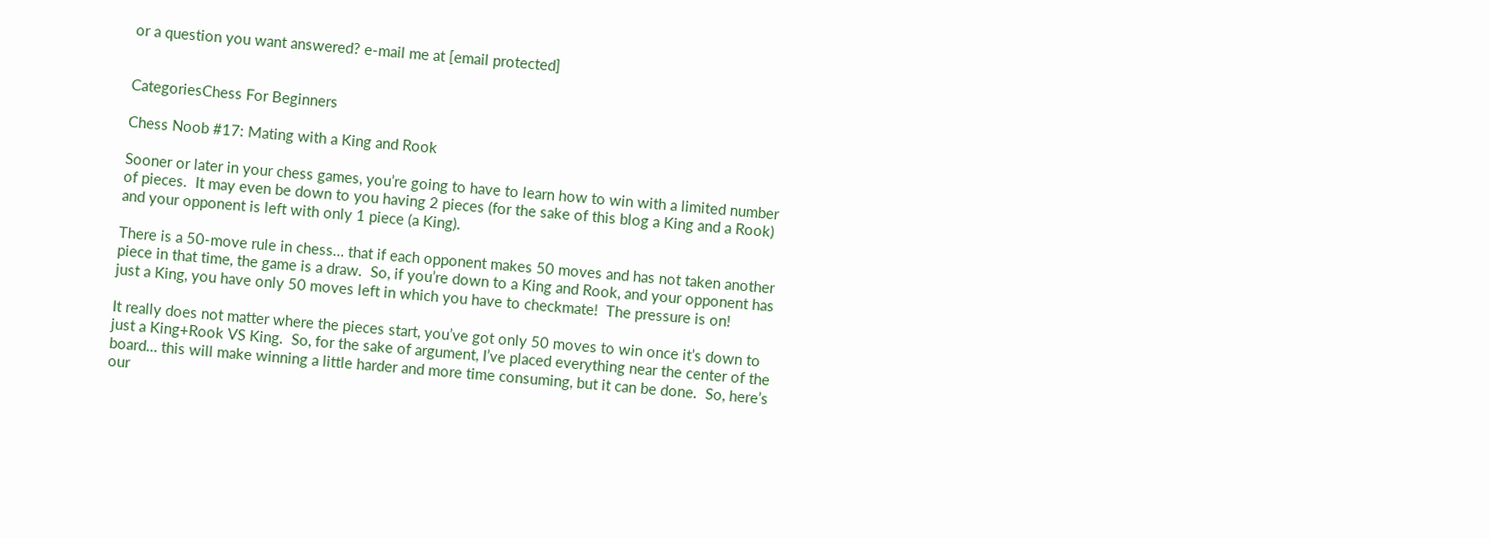or a question you want answered? e-mail me at [email protected]


CategoriesChess For Beginners

Chess Noob #17: Mating with a King and Rook

Sooner or later in your chess games, you’re going to have to learn how to win with a limited number of pieces.  It may even be down to you having 2 pieces (for the sake of this blog a King and a Rook) and your opponent is left with only 1 piece (a King).

There is a 50-move rule in chess… that if each opponent makes 50 moves and has not taken another piece in that time, the game is a draw.  So, if you’re down to a King and Rook, and your opponent has just a King, you have only 50 moves left in which you have to checkmate!  The pressure is on!

It really does not matter where the pieces start, you’ve got only 50 moves to win once it’s down to just a King+Rook VS King.  So, for the sake of argument, I’ve placed everything near the center of the board… this will make winning a little harder and more time consuming, but it can be done.  So, here’s our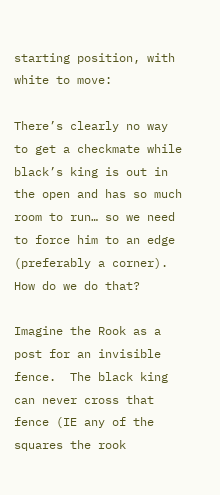starting position, with white to move:

There’s clearly no way to get a checkmate while black’s king is out in the open and has so much room to run… so we need to force him to an edge (preferably a corner).  How do we do that?

Imagine the Rook as a post for an invisible fence.  The black king can never cross that fence (IE any of the squares the rook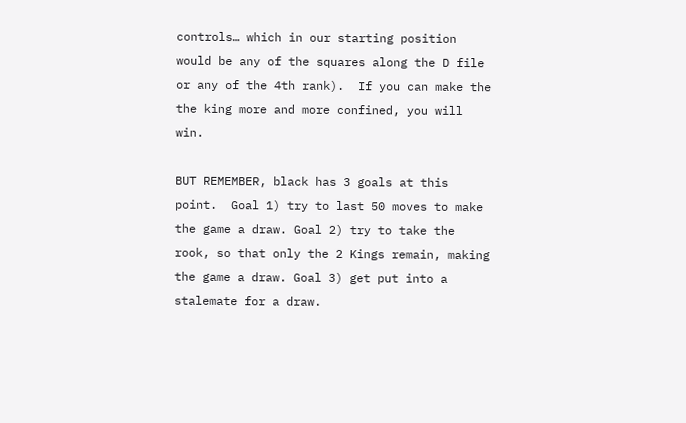controls… which in our starting position would be any of the squares along the D file or any of the 4th rank).  If you can make the the king more and more confined, you will win.

BUT REMEMBER, black has 3 goals at this point.  Goal 1) try to last 50 moves to make the game a draw. Goal 2) try to take the rook, so that only the 2 Kings remain, making the game a draw. Goal 3) get put into a stalemate for a draw.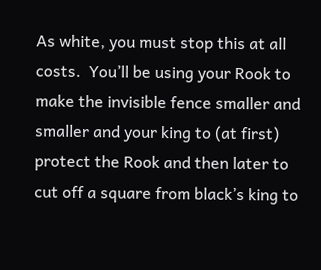As white, you must stop this at all costs.  You’ll be using your Rook to make the invisible fence smaller and smaller and your king to (at first) protect the Rook and then later to cut off a square from black’s king to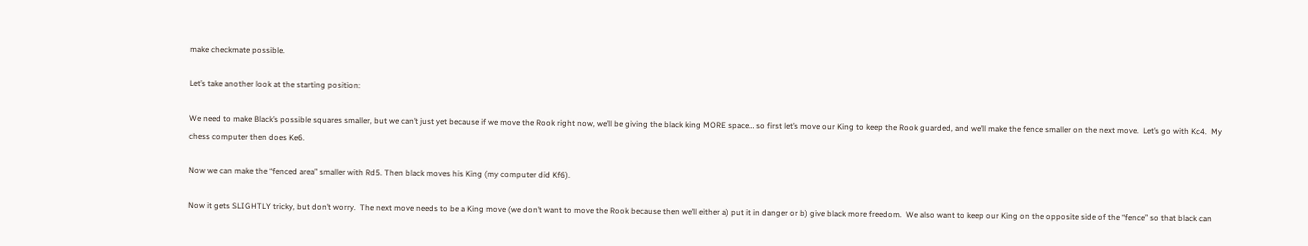make checkmate possible.

Let’s take another look at the starting position:

We need to make Black’s possible squares smaller, but we can’t just yet because if we move the Rook right now, we’ll be giving the black king MORE space… so first let’s move our King to keep the Rook guarded, and we’ll make the fence smaller on the next move.  Let’s go with Kc4.  My chess computer then does Ke6.

Now we can make the “fenced area” smaller with Rd5. Then black moves his King (my computer did Kf6).

Now it gets SLIGHTLY tricky, but don’t worry.  The next move needs to be a King move (we don’t want to move the Rook because then we’ll either a) put it in danger or b) give black more freedom.  We also want to keep our King on the opposite side of the “fence” so that black can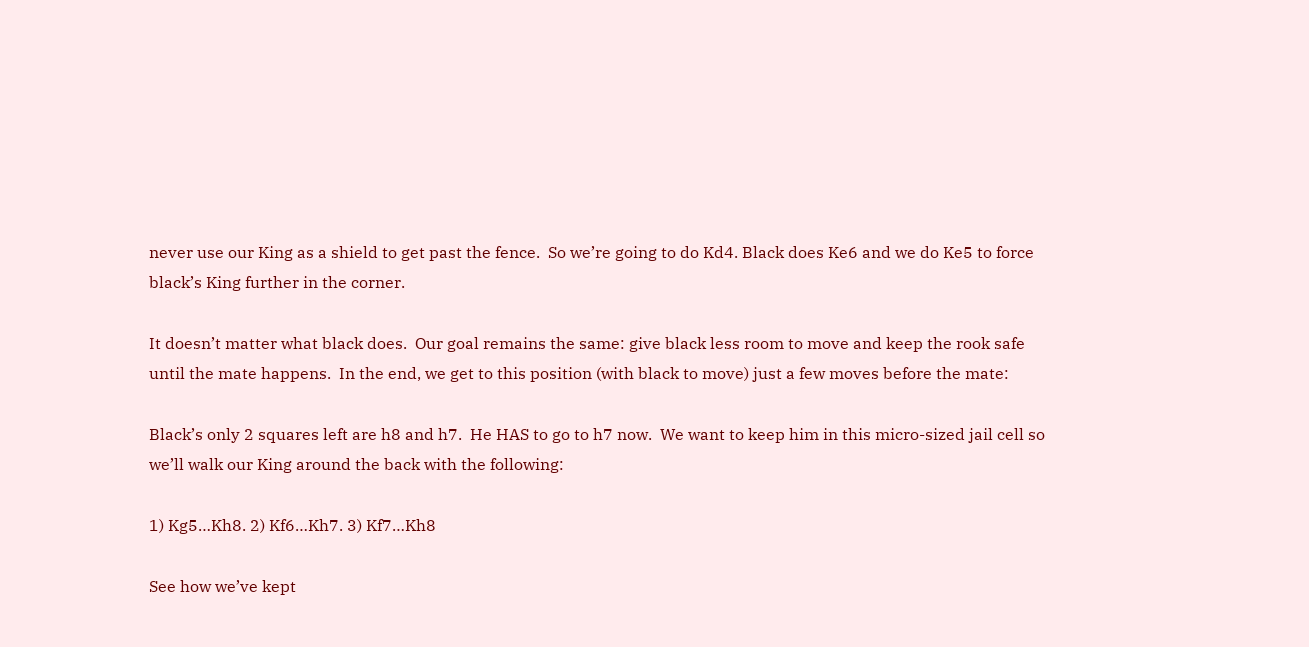never use our King as a shield to get past the fence.  So we’re going to do Kd4. Black does Ke6 and we do Ke5 to force black’s King further in the corner.

It doesn’t matter what black does.  Our goal remains the same: give black less room to move and keep the rook safe until the mate happens.  In the end, we get to this position (with black to move) just a few moves before the mate:

Black’s only 2 squares left are h8 and h7.  He HAS to go to h7 now.  We want to keep him in this micro-sized jail cell so we’ll walk our King around the back with the following:

1) Kg5…Kh8. 2) Kf6…Kh7. 3) Kf7…Kh8

See how we’ve kept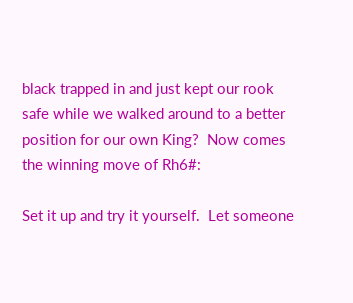black trapped in and just kept our rook safe while we walked around to a better position for our own King?  Now comes the winning move of Rh6#:

Set it up and try it yourself.  Let someone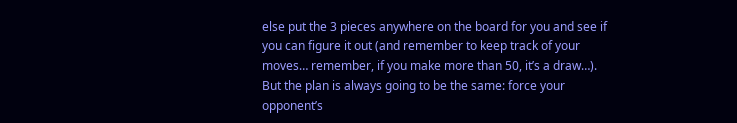else put the 3 pieces anywhere on the board for you and see if you can figure it out (and remember to keep track of your moves… remember, if you make more than 50, it’s a draw…).  But the plan is always going to be the same: force your opponent’s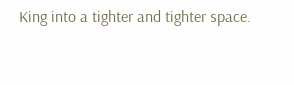King into a tighter and tighter space.